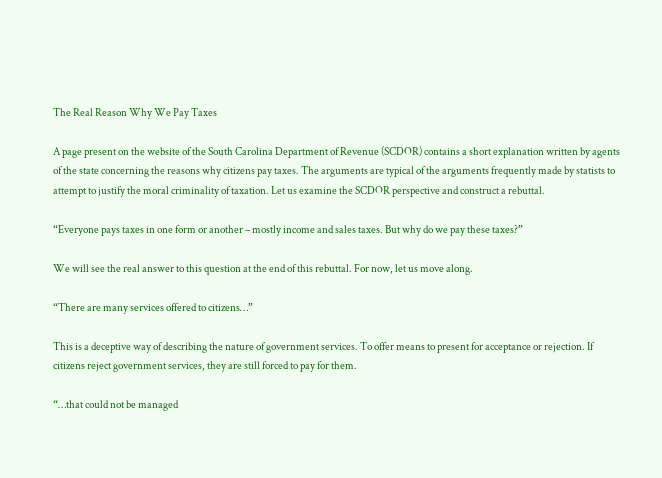The Real Reason Why We Pay Taxes

A page present on the website of the South Carolina Department of Revenue (SCDOR) contains a short explanation written by agents of the state concerning the reasons why citizens pay taxes. The arguments are typical of the arguments frequently made by statists to attempt to justify the moral criminality of taxation. Let us examine the SCDOR perspective and construct a rebuttal.

“Everyone pays taxes in one form or another – mostly income and sales taxes. But why do we pay these taxes?”

We will see the real answer to this question at the end of this rebuttal. For now, let us move along.

“There are many services offered to citizens…”

This is a deceptive way of describing the nature of government services. To offer means to present for acceptance or rejection. If citizens reject government services, they are still forced to pay for them.

“…that could not be managed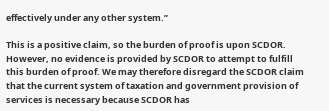effectively under any other system.”

This is a positive claim, so the burden of proof is upon SCDOR. However, no evidence is provided by SCDOR to attempt to fulfill this burden of proof. We may therefore disregard the SCDOR claim that the current system of taxation and government provision of services is necessary because SCDOR has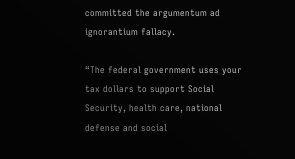committed the argumentum ad ignorantium fallacy.

“The federal government uses your tax dollars to support Social Security, health care, national defense and social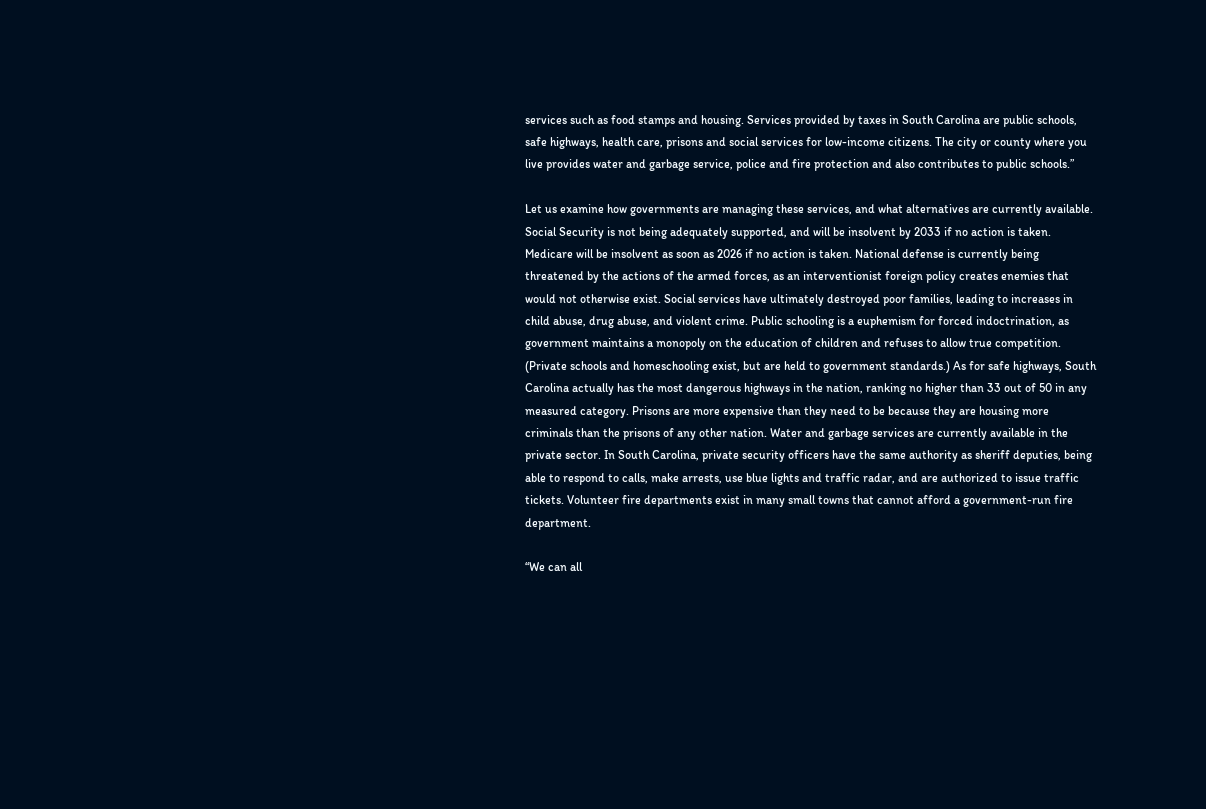services such as food stamps and housing. Services provided by taxes in South Carolina are public schools, safe highways, health care, prisons and social services for low-income citizens. The city or county where you live provides water and garbage service, police and fire protection and also contributes to public schools.”

Let us examine how governments are managing these services, and what alternatives are currently available. Social Security is not being adequately supported, and will be insolvent by 2033 if no action is taken. Medicare will be insolvent as soon as 2026 if no action is taken. National defense is currently being threatened by the actions of the armed forces, as an interventionist foreign policy creates enemies that would not otherwise exist. Social services have ultimately destroyed poor families, leading to increases in child abuse, drug abuse, and violent crime. Public schooling is a euphemism for forced indoctrination, as government maintains a monopoly on the education of children and refuses to allow true competition. (Private schools and homeschooling exist, but are held to government standards.) As for safe highways, South Carolina actually has the most dangerous highways in the nation, ranking no higher than 33 out of 50 in any measured category. Prisons are more expensive than they need to be because they are housing more criminals than the prisons of any other nation. Water and garbage services are currently available in the private sector. In South Carolina, private security officers have the same authority as sheriff deputies, being able to respond to calls, make arrests, use blue lights and traffic radar, and are authorized to issue traffic tickets. Volunteer fire departments exist in many small towns that cannot afford a government-run fire department.

“We can all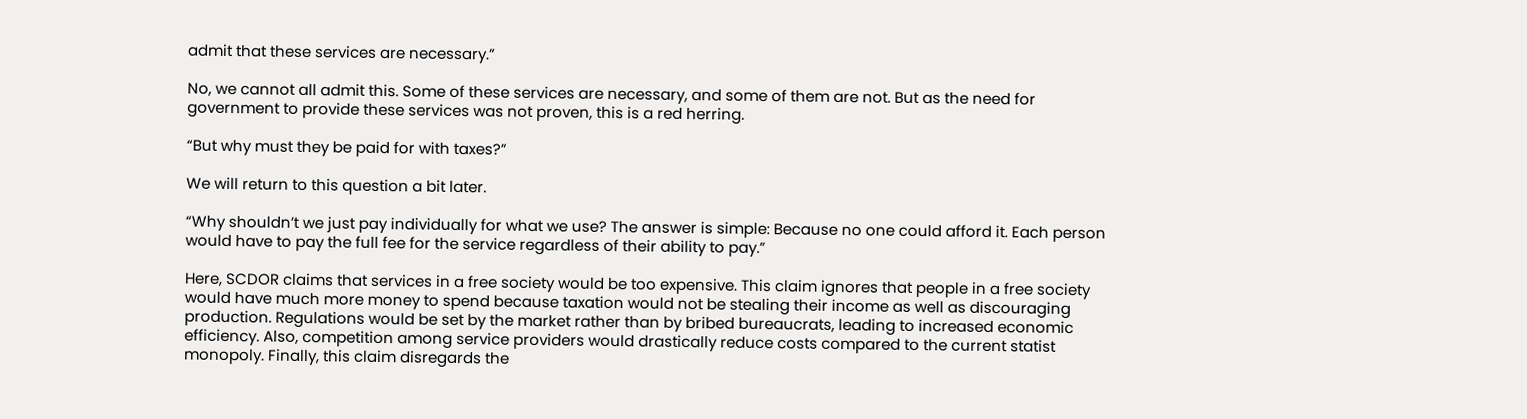admit that these services are necessary.”

No, we cannot all admit this. Some of these services are necessary, and some of them are not. But as the need for government to provide these services was not proven, this is a red herring.

“But why must they be paid for with taxes?”

We will return to this question a bit later.

“Why shouldn’t we just pay individually for what we use? The answer is simple: Because no one could afford it. Each person would have to pay the full fee for the service regardless of their ability to pay.”

Here, SCDOR claims that services in a free society would be too expensive. This claim ignores that people in a free society would have much more money to spend because taxation would not be stealing their income as well as discouraging production. Regulations would be set by the market rather than by bribed bureaucrats, leading to increased economic efficiency. Also, competition among service providers would drastically reduce costs compared to the current statist monopoly. Finally, this claim disregards the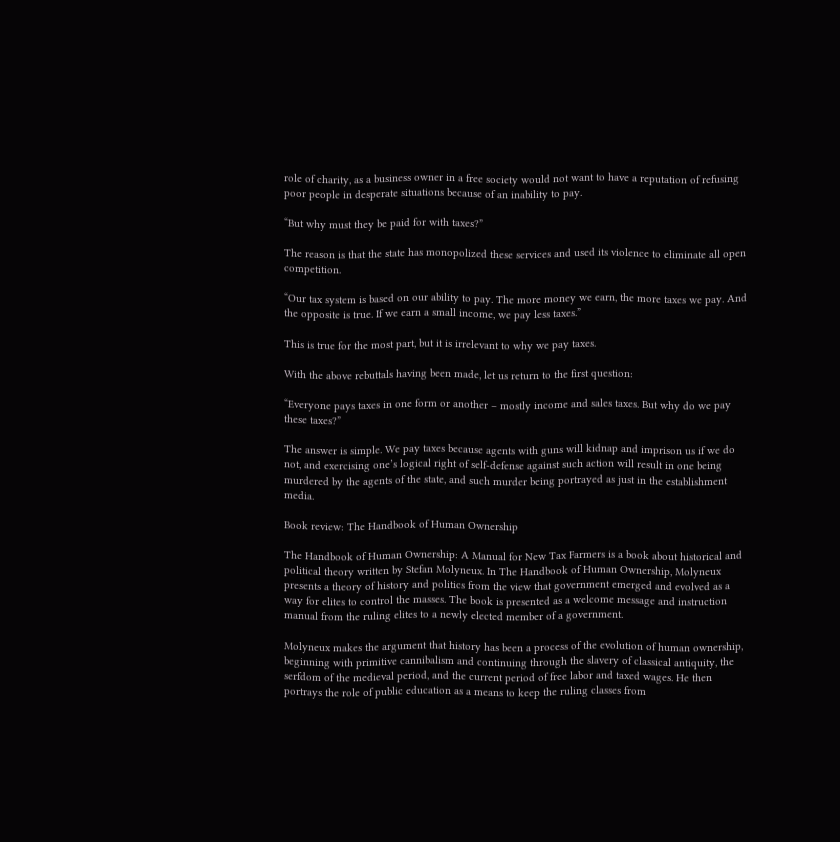role of charity, as a business owner in a free society would not want to have a reputation of refusing poor people in desperate situations because of an inability to pay.

“But why must they be paid for with taxes?”

The reason is that the state has monopolized these services and used its violence to eliminate all open competition.

“Our tax system is based on our ability to pay. The more money we earn, the more taxes we pay. And the opposite is true. If we earn a small income, we pay less taxes.”

This is true for the most part, but it is irrelevant to why we pay taxes.

With the above rebuttals having been made, let us return to the first question:

“Everyone pays taxes in one form or another – mostly income and sales taxes. But why do we pay these taxes?”

The answer is simple. We pay taxes because agents with guns will kidnap and imprison us if we do not, and exercising one’s logical right of self-defense against such action will result in one being murdered by the agents of the state, and such murder being portrayed as just in the establishment media.

Book review: The Handbook of Human Ownership

The Handbook of Human Ownership: A Manual for New Tax Farmers is a book about historical and political theory written by Stefan Molyneux. In The Handbook of Human Ownership, Molyneux presents a theory of history and politics from the view that government emerged and evolved as a way for elites to control the masses. The book is presented as a welcome message and instruction manual from the ruling elites to a newly elected member of a government.

Molyneux makes the argument that history has been a process of the evolution of human ownership, beginning with primitive cannibalism and continuing through the slavery of classical antiquity, the serfdom of the medieval period, and the current period of free labor and taxed wages. He then portrays the role of public education as a means to keep the ruling classes from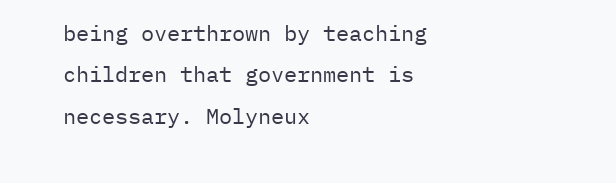being overthrown by teaching children that government is necessary. Molyneux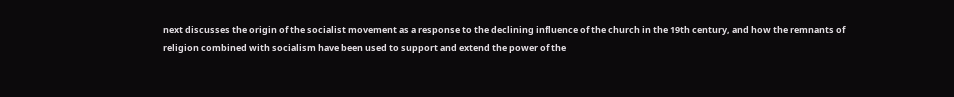next discusses the origin of the socialist movement as a response to the declining influence of the church in the 19th century, and how the remnants of religion combined with socialism have been used to support and extend the power of the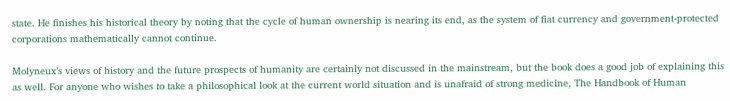state. He finishes his historical theory by noting that the cycle of human ownership is nearing its end, as the system of fiat currency and government-protected corporations mathematically cannot continue.

Molyneux’s views of history and the future prospects of humanity are certainly not discussed in the mainstream, but the book does a good job of explaining this as well. For anyone who wishes to take a philosophical look at the current world situation and is unafraid of strong medicine, The Handbook of Human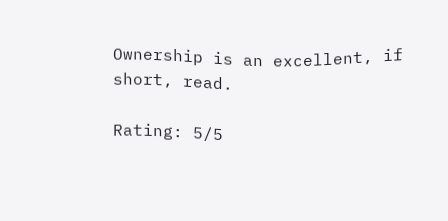Ownership is an excellent, if short, read.

Rating: 5/5